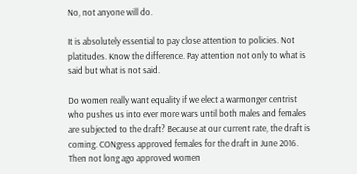No, not anyone will do.

It is absolutely essential to pay close attention to policies. Not platitudes. Know the difference. Pay attention not only to what is said but what is not said.

Do women really want equality if we elect a warmonger centrist who pushes us into ever more wars until both males and females are subjected to the draft? Because at our current rate, the draft is coming. CONgress approved females for the draft in June 2016. Then not long ago approved women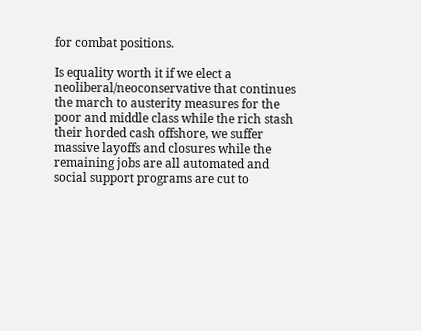for combat positions.

Is equality worth it if we elect a neoliberal/neoconservative that continues the march to austerity measures for the poor and middle class while the rich stash their horded cash offshore, we suffer massive layoffs and closures while the remaining jobs are all automated and social support programs are cut to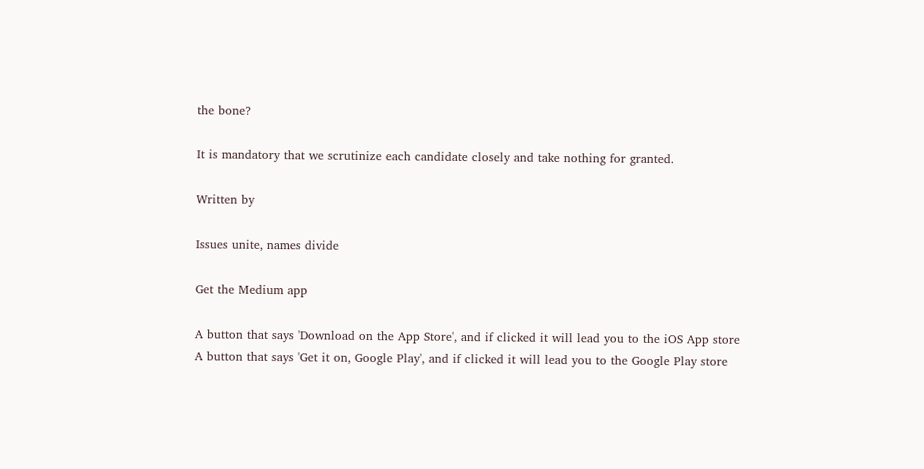the bone?

It is mandatory that we scrutinize each candidate closely and take nothing for granted.

Written by

Issues unite, names divide

Get the Medium app

A button that says 'Download on the App Store', and if clicked it will lead you to the iOS App store
A button that says 'Get it on, Google Play', and if clicked it will lead you to the Google Play store